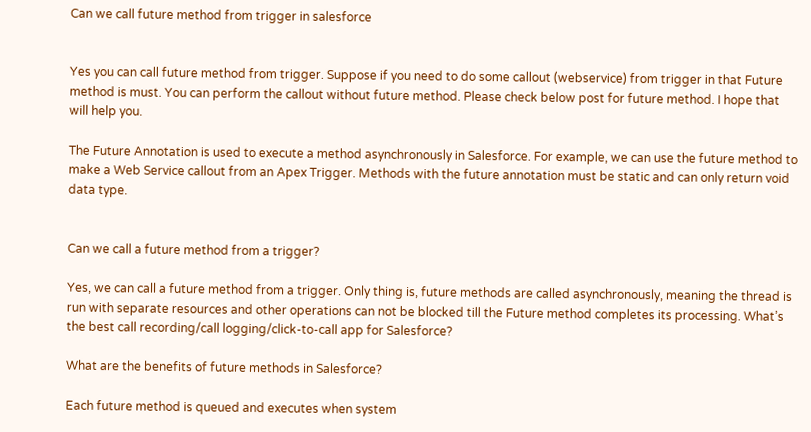Can we call future method from trigger in salesforce


Yes you can call future method from trigger. Suppose if you need to do some callout (webservice) from trigger in that Future method is must. You can perform the callout without future method. Please check below post for future method. I hope that will help you.

The Future Annotation is used to execute a method asynchronously in Salesforce. For example, we can use the future method to make a Web Service callout from an Apex Trigger. Methods with the future annotation must be static and can only return void data type.


Can we call a future method from a trigger?

Yes, we can call a future method from a trigger. Only thing is, future methods are called asynchronously, meaning the thread is run with separate resources and other operations can not be blocked till the Future method completes its processing. What’s the best call recording/call logging/click-to-call app for Salesforce?

What are the benefits of future methods in Salesforce?

Each future method is queued and executes when system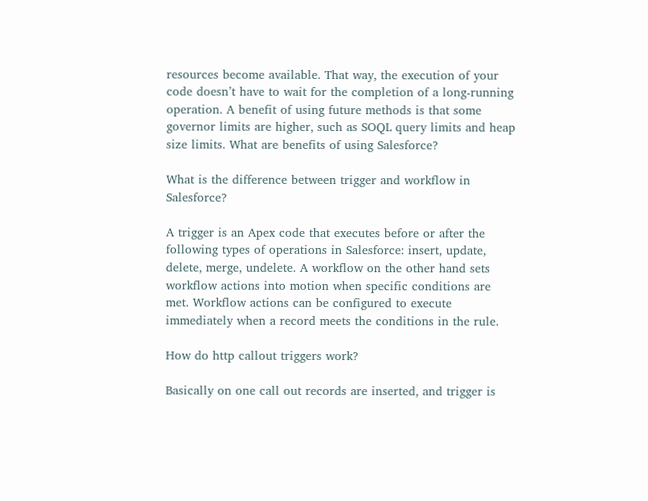resources become available. That way, the execution of your code doesn’t have to wait for the completion of a long-running operation. A benefit of using future methods is that some governor limits are higher, such as SOQL query limits and heap size limits. What are benefits of using Salesforce?

What is the difference between trigger and workflow in Salesforce?

A trigger is an Apex code that executes before or after the following types of operations in Salesforce: insert, update, delete, merge, undelete. A workflow on the other hand sets workflow actions into motion when specific conditions are met. Workflow actions can be configured to execute immediately when a record meets the conditions in the rule.

How do http callout triggers work?

Basically on one call out records are inserted, and trigger is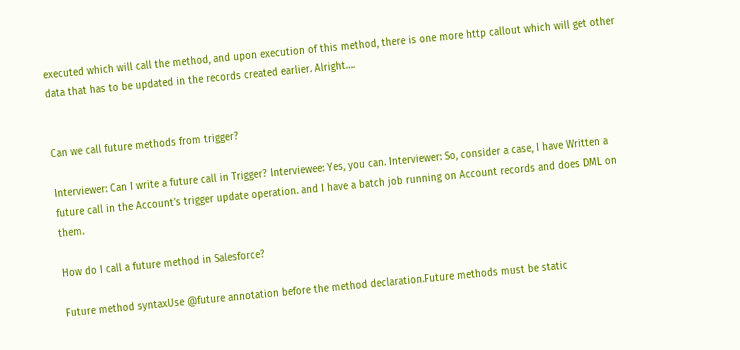executed which will call the method, and upon execution of this method, there is one more http callout which will get other data that has to be updated in the records created earlier. Alright….


Can we call future methods from trigger?

Interviewer: Can I write a future call in Trigger? Interviewee: Yes, you can. Interviewer: So, consider a case, I have Written a future call in the Account’s trigger update operation. and I have a batch job running on Account records and does DML on them.

How do I call a future method in Salesforce?

Future method syntaxUse @future annotation before the method declaration.Future methods must be static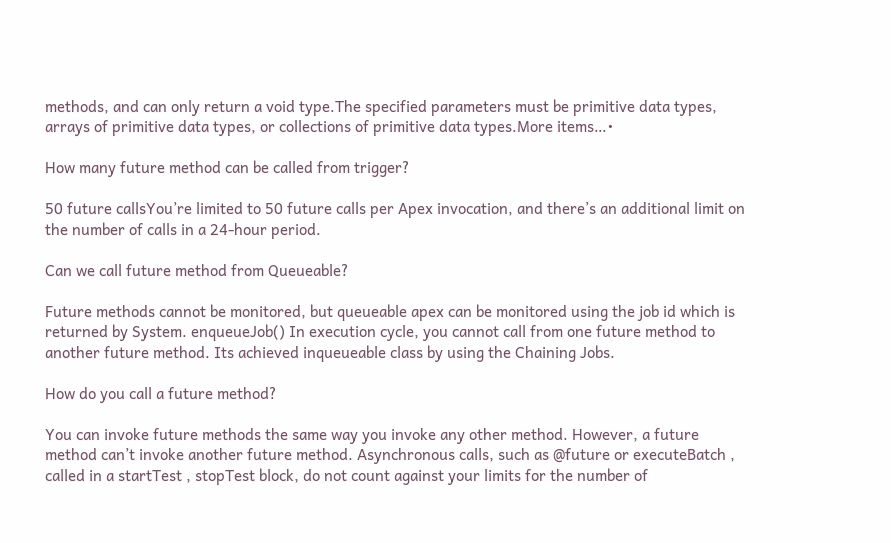methods, and can only return a void type.The specified parameters must be primitive data types, arrays of primitive data types, or collections of primitive data types.More items…•

How many future method can be called from trigger?

50 future callsYou’re limited to 50 future calls per Apex invocation, and there’s an additional limit on the number of calls in a 24-hour period.

Can we call future method from Queueable?

Future methods cannot be monitored, but queueable apex can be monitored using the job id which is returned by System. enqueueJob() In execution cycle, you cannot call from one future method to another future method. Its achieved inqueueable class by using the Chaining Jobs.

How do you call a future method?

You can invoke future methods the same way you invoke any other method. However, a future method can’t invoke another future method. Asynchronous calls, such as @future or executeBatch , called in a startTest , stopTest block, do not count against your limits for the number of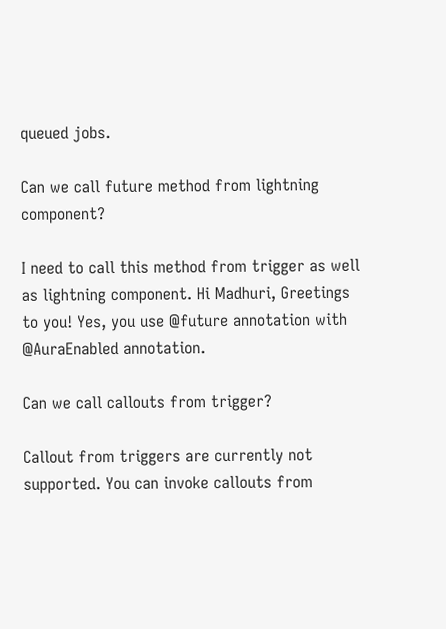queued jobs.

Can we call future method from lightning component?

I need to call this method from trigger as well as lightning component. Hi Madhuri, Greetings to you! Yes, you use @future annotation with @AuraEnabled annotation.

Can we call callouts from trigger?

Callout from triggers are currently not supported. You can invoke callouts from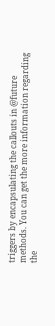triggers by encapsulating the callouts in @future methods. You can get the more information regarding the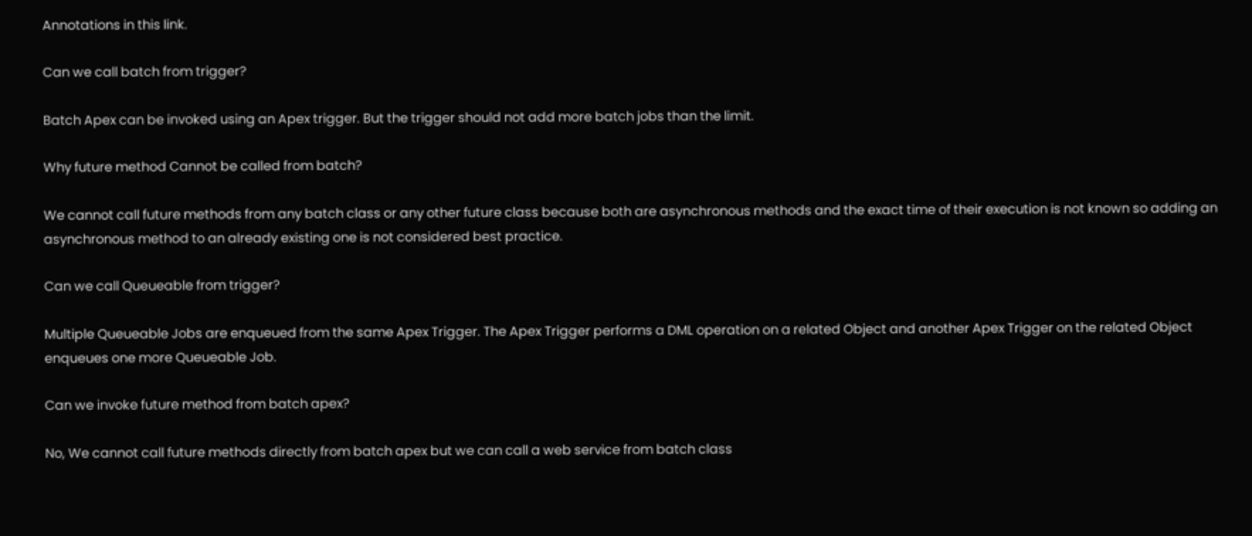Annotations in this link.

Can we call batch from trigger?

Batch Apex can be invoked using an Apex trigger. But the trigger should not add more batch jobs than the limit.

Why future method Cannot be called from batch?

We cannot call future methods from any batch class or any other future class because both are asynchronous methods and the exact time of their execution is not known so adding an asynchronous method to an already existing one is not considered best practice.

Can we call Queueable from trigger?

Multiple Queueable Jobs are enqueued from the same Apex Trigger. The Apex Trigger performs a DML operation on a related Object and another Apex Trigger on the related Object enqueues one more Queueable Job.

Can we invoke future method from batch apex?

No, We cannot call future methods directly from batch apex but we can call a web service from batch class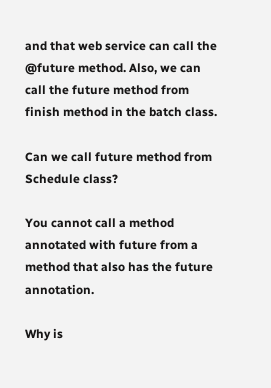and that web service can call the @future method. Also, we can call the future method from finish method in the batch class.

Can we call future method from Schedule class?

You cannot call a method annotated with future from a method that also has the future annotation.

Why is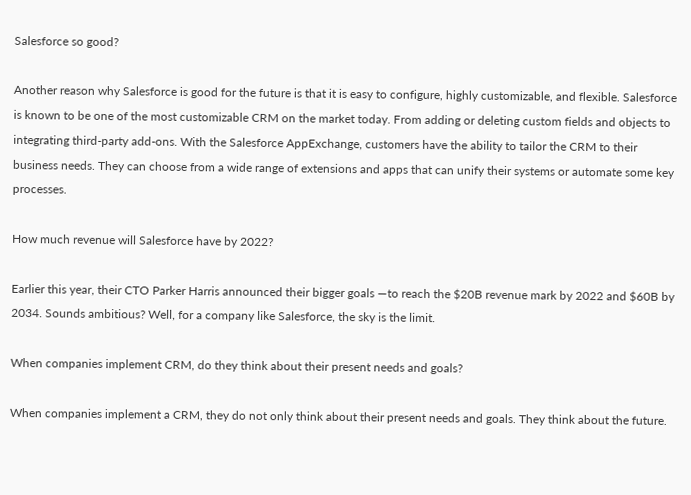Salesforce so good?

Another reason why Salesforce is good for the future is that it is easy to configure, highly customizable, and flexible. Salesforce is known to be one of the most customizable CRM on the market today. From adding or deleting custom fields and objects to integrating third-party add-ons. With the Salesforce AppExchange, customers have the ability to tailor the CRM to their business needs. They can choose from a wide range of extensions and apps that can unify their systems or automate some key processes.

How much revenue will Salesforce have by 2022?

Earlier this year, their CTO Parker Harris announced their bigger goals —to reach the $20B revenue mark by 2022 and $60B by 2034. Sounds ambitious? Well, for a company like Salesforce, the sky is the limit.

When companies implement CRM, do they think about their present needs and goals?

When companies implement a CRM, they do not only think about their present needs and goals. They think about the future.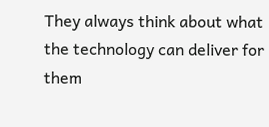They always think about what the technology can deliver for them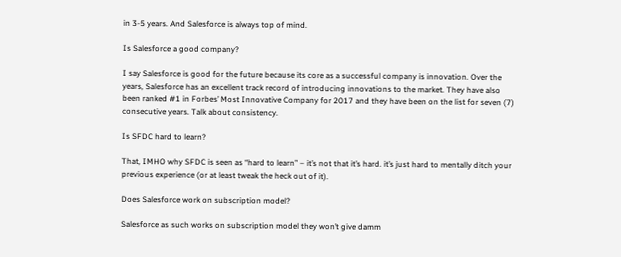in 3-5 years. And Salesforce is always top of mind.

Is Salesforce a good company?

I say Salesforce is good for the future because its core as a successful company is innovation. Over the years, Salesforce has an excellent track record of introducing innovations to the market. They have also been ranked #1 in Forbes’ Most Innovative Company for 2017 and they have been on the list for seven (7) consecutive years. Talk about consistency.

Is SFDC hard to learn?

That, IMHO why SFDC is seen as “hard to learn” – it’s not that it’s hard. it’s just hard to mentally ditch your previous experience (or at least tweak the heck out of it).

Does Salesforce work on subscription model?

Salesforce as such works on subscription model they won’t give damm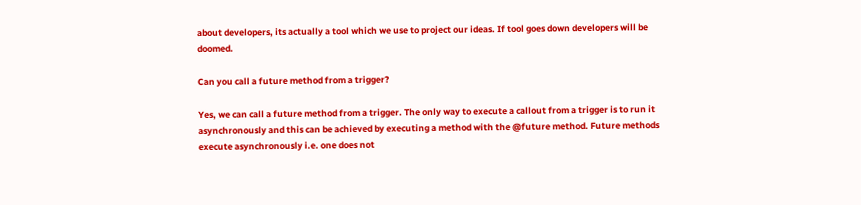about developers, its actually a tool which we use to project our ideas. If tool goes down developers will be doomed.

Can you call a future method from a trigger?

Yes, we can call a future method from a trigger. The only way to execute a callout from a trigger is to run it asynchronously and this can be achieved by executing a method with the @future method. Future methods execute asynchronously i.e. one does not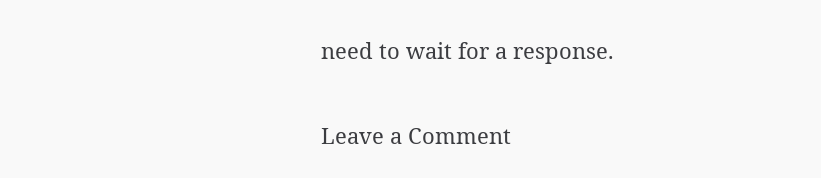need to wait for a response.


Leave a Comment